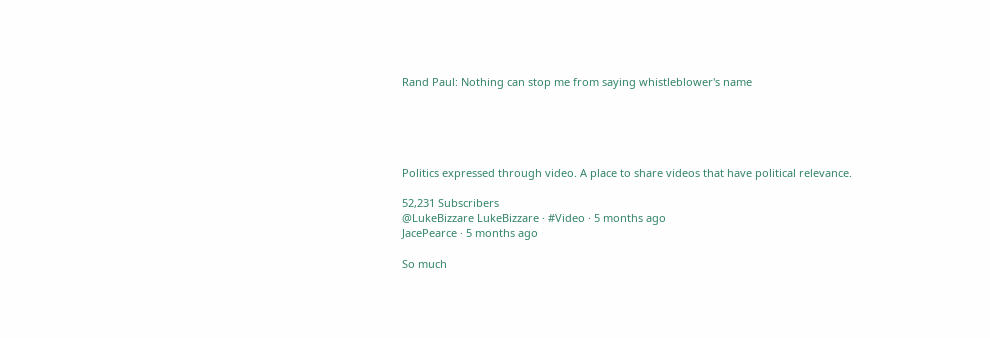Rand Paul: Nothing can stop me from saying whistleblower's name





Politics expressed through video. A place to share videos that have political relevance.

52,231 Subscribers
@LukeBizzare LukeBizzare · #Video · 5 months ago
JacePearce · 5 months ago

So much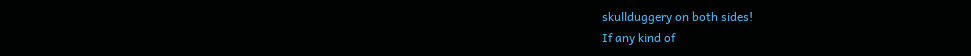skullduggery on both sides!
If any kind of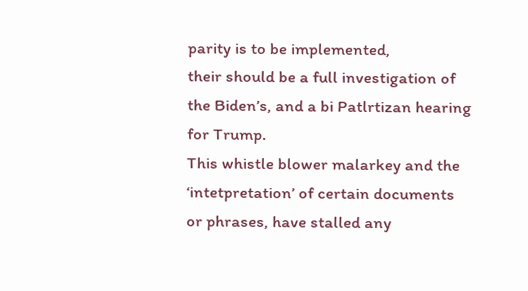parity is to be implemented,
their should be a full investigation of
the Biden’s, and a bi Patlrtizan hearing
for Trump.
This whistle blower malarkey and the
‘intetpretation’ of certain documents
or phrases, have stalled any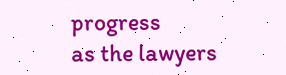progress
as the lawyers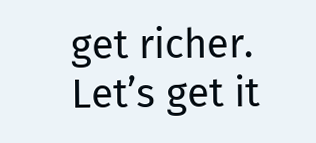get richer.
Let’s get it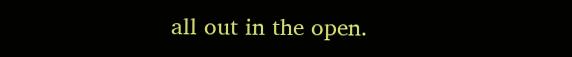all out in the open.